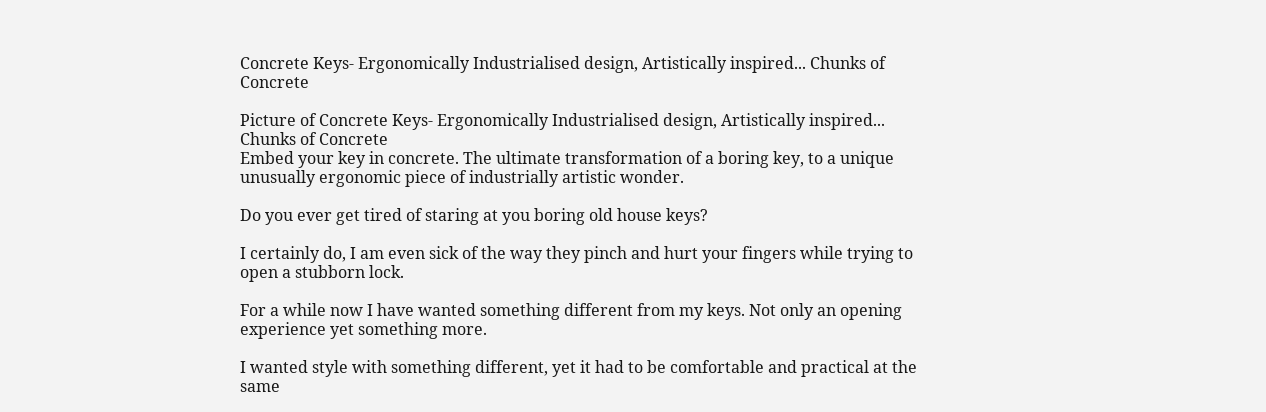Concrete Keys- Ergonomically Industrialised design, Artistically inspired... Chunks of Concrete

Picture of Concrete Keys- Ergonomically Industrialised design, Artistically inspired... Chunks of Concrete
Embed your key in concrete. The ultimate transformation of a boring key, to a unique unusually ergonomic piece of industrially artistic wonder.

Do you ever get tired of staring at you boring old house keys?

I certainly do, I am even sick of the way they pinch and hurt your fingers while trying to open a stubborn lock.

For a while now I have wanted something different from my keys. Not only an opening experience yet something more.

I wanted style with something different, yet it had to be comfortable and practical at the same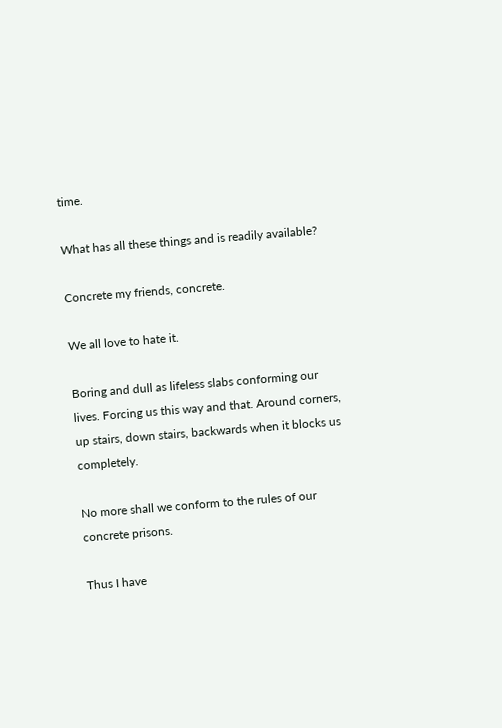time.

What has all these things and is readily available?

Concrete my friends, concrete.

We all love to hate it.

Boring and dull as lifeless slabs conforming our lives. Forcing us this way and that. Around corners, up stairs, down stairs, backwards when it blocks us completely.

No more shall we conform to the rules of our concrete prisons.

Thus I have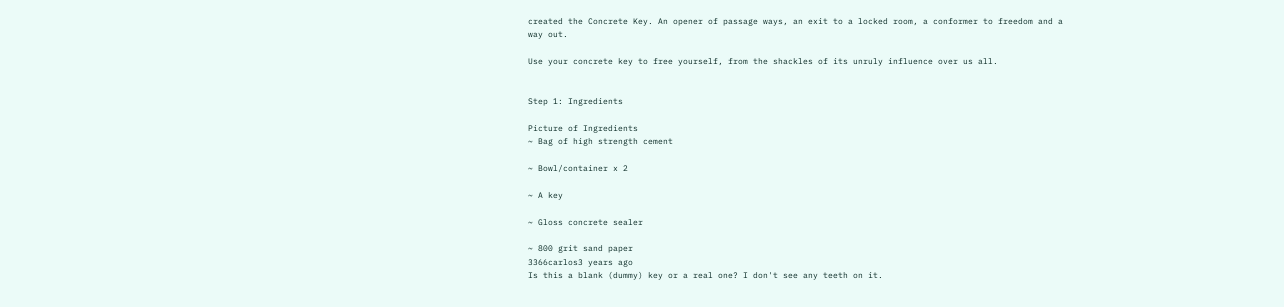created the Concrete Key. An opener of passage ways, an exit to a locked room, a conformer to freedom and a way out.

Use your concrete key to free yourself, from the shackles of its unruly influence over us all.


Step 1: Ingredients

Picture of Ingredients
~ Bag of high strength cement

~ Bowl/container x 2

~ A key

~ Gloss concrete sealer

~ 800 grit sand paper
3366carlos3 years ago
Is this a blank (dummy) key or a real one? I don't see any teeth on it.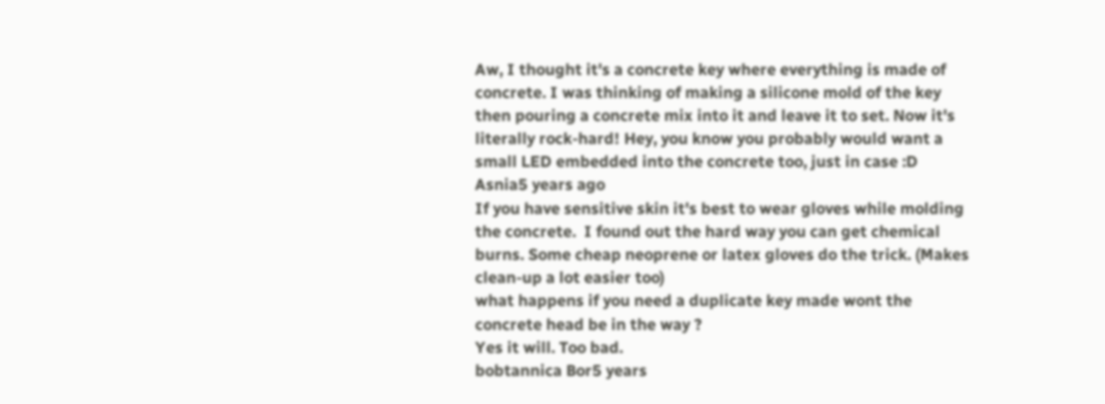Aw, I thought it's a concrete key where everything is made of concrete. I was thinking of making a silicone mold of the key then pouring a concrete mix into it and leave it to set. Now it's literally rock-hard! Hey, you know you probably would want a small LED embedded into the concrete too, just in case :D
Asnia5 years ago
If you have sensitive skin it's best to wear gloves while molding the concrete.  I found out the hard way you can get chemical burns. Some cheap neoprene or latex gloves do the trick. (Makes clean-up a lot easier too)
what happens if you need a duplicate key made wont the concrete head be in the way ?
Yes it will. Too bad.
bobtannica Bor5 years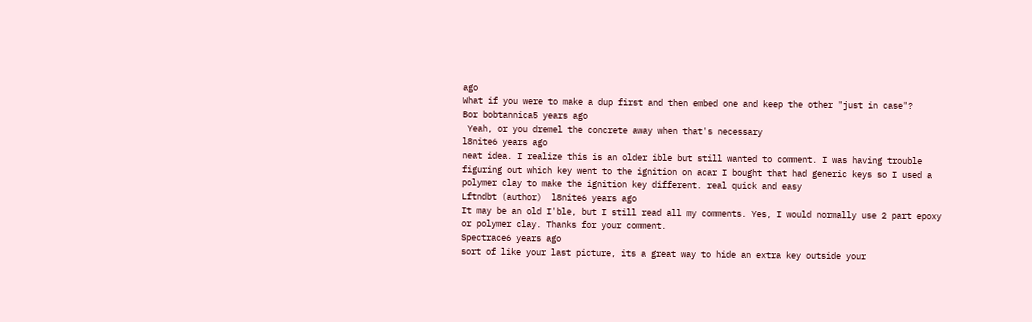ago
What if you were to make a dup first and then embed one and keep the other "just in case"?
Bor bobtannica5 years ago
 Yeah, or you dremel the concrete away when that's necessary
l8nite6 years ago
neat idea. I realize this is an older ible but still wanted to comment. I was having trouble figuring out which key went to the ignition on acar I bought that had generic keys so I used a polymer clay to make the ignition key different. real quick and easy
Lftndbt (author)  l8nite6 years ago
It may be an old I'ble, but I still read all my comments. Yes, I would normally use 2 part epoxy or polymer clay. Thanks for your comment.
Spectrace6 years ago
sort of like your last picture, its a great way to hide an extra key outside your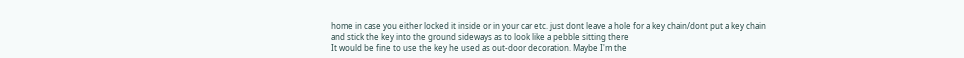home in case you either locked it inside or in your car etc. just dont leave a hole for a key chain/dont put a key chain and stick the key into the ground sideways as to look like a pebble sitting there
It would be fine to use the key he used as out-door decoration. Maybe I'm the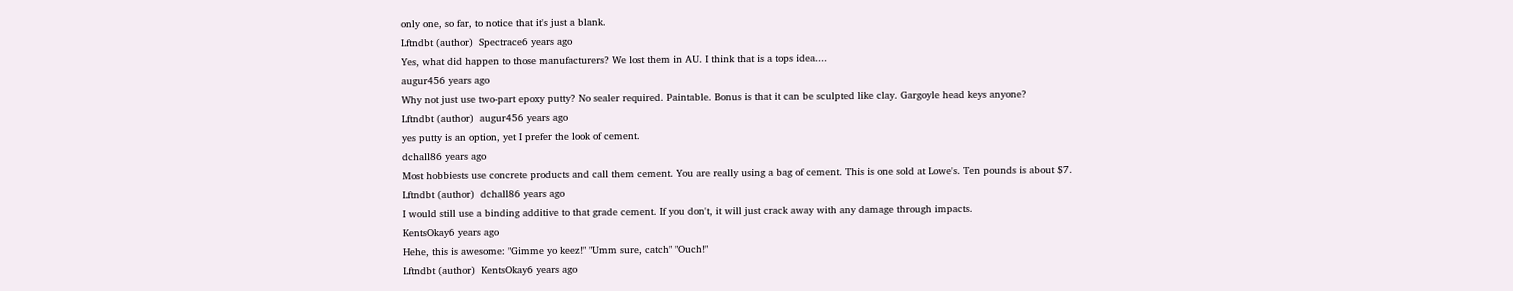only one, so far, to notice that it's just a blank.
Lftndbt (author)  Spectrace6 years ago
Yes, what did happen to those manufacturers? We lost them in AU. I think that is a tops idea....
augur456 years ago
Why not just use two-part epoxy putty? No sealer required. Paintable. Bonus is that it can be sculpted like clay. Gargoyle head keys anyone?
Lftndbt (author)  augur456 years ago
yes putty is an option, yet I prefer the look of cement.
dchall86 years ago
Most hobbiests use concrete products and call them cement. You are really using a bag of cement. This is one sold at Lowe's. Ten pounds is about $7.
Lftndbt (author)  dchall86 years ago
I would still use a binding additive to that grade cement. If you don't, it will just crack away with any damage through impacts.
KentsOkay6 years ago
Hehe, this is awesome: "Gimme yo keez!" "Umm sure, catch" "Ouch!"
Lftndbt (author)  KentsOkay6 years ago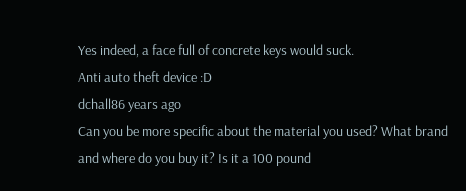Yes indeed, a face full of concrete keys would suck.
Anti auto theft device :D
dchall86 years ago
Can you be more specific about the material you used? What brand and where do you buy it? Is it a 100 pound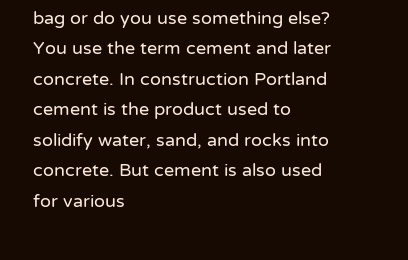bag or do you use something else? You use the term cement and later concrete. In construction Portland cement is the product used to solidify water, sand, and rocks into concrete. But cement is also used for various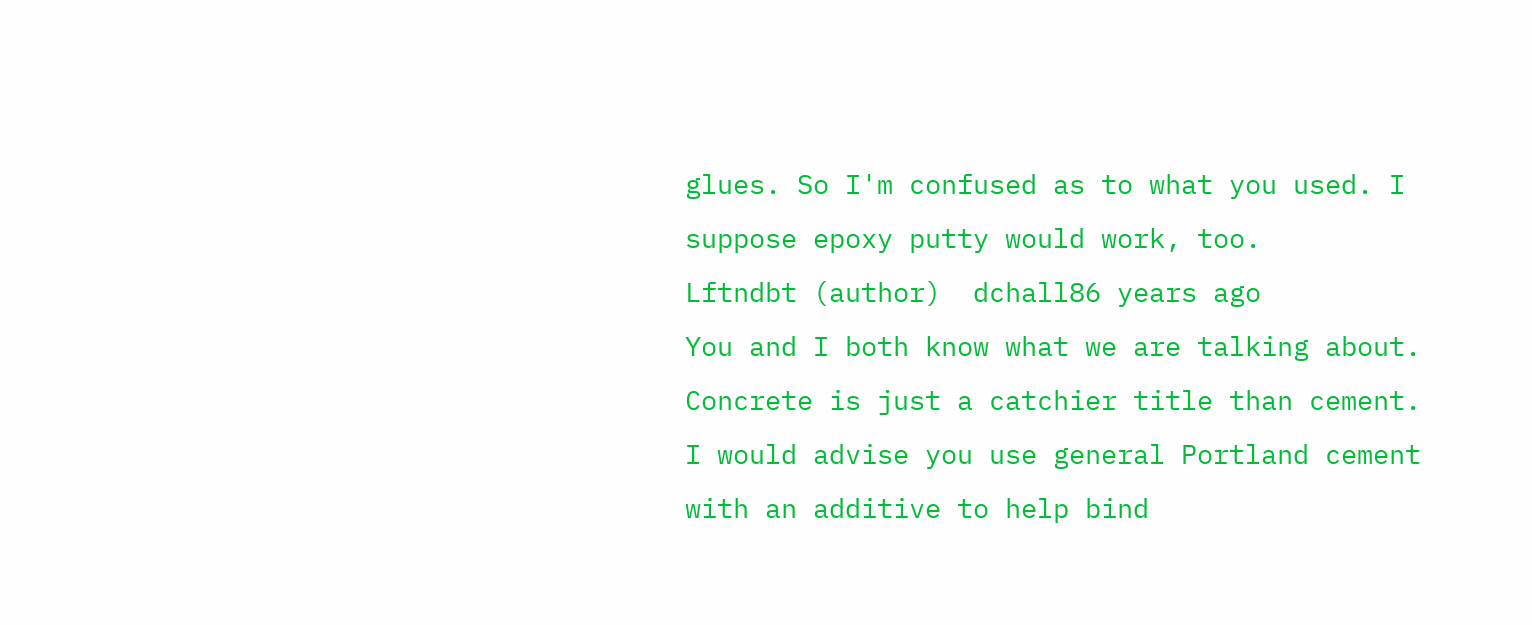glues. So I'm confused as to what you used. I suppose epoxy putty would work, too.
Lftndbt (author)  dchall86 years ago
You and I both know what we are talking about. Concrete is just a catchier title than cement. I would advise you use general Portland cement with an additive to help bind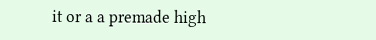it or a a premade high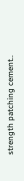strength patching cement..